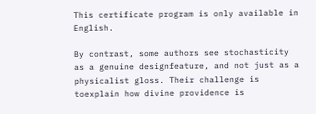This certificate program is only available in English.

By contrast, some authors see stochasticity as a genuine designfeature, and not just as a physicalist gloss. Their challenge is toexplain how divine providence is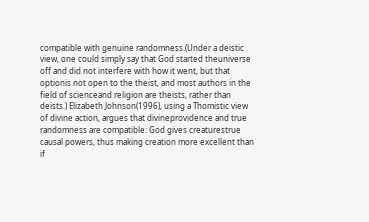compatible with genuine randomness.(Under a deistic view, one could simply say that God started theuniverse off and did not interfere with how it went, but that optionis not open to the theist, and most authors in the field of scienceand religion are theists, rather than deists.) Elizabeth Johnson(1996), using a Thomistic view of divine action, argues that divineprovidence and true randomness are compatible: God gives creaturestrue causal powers, thus making creation more excellent than if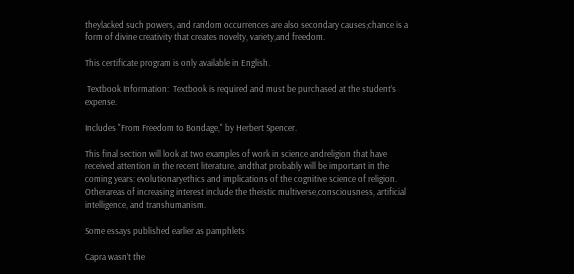theylacked such powers, and random occurrences are also secondary causes;chance is a form of divine creativity that creates novelty, variety,and freedom.

This certificate program is only available in English.

 Textbook Information:  Textbook is required and must be purchased at the student’s expense.

Includes "From Freedom to Bondage," by Herbert Spencer.

This final section will look at two examples of work in science andreligion that have received attention in the recent literature, andthat probably will be important in the coming years: evolutionaryethics and implications of the cognitive science of religion. Otherareas of increasing interest include the theistic multiverse,consciousness, artificial intelligence, and transhumanism.

Some essays published earlier as pamphlets

Capra wasn’t the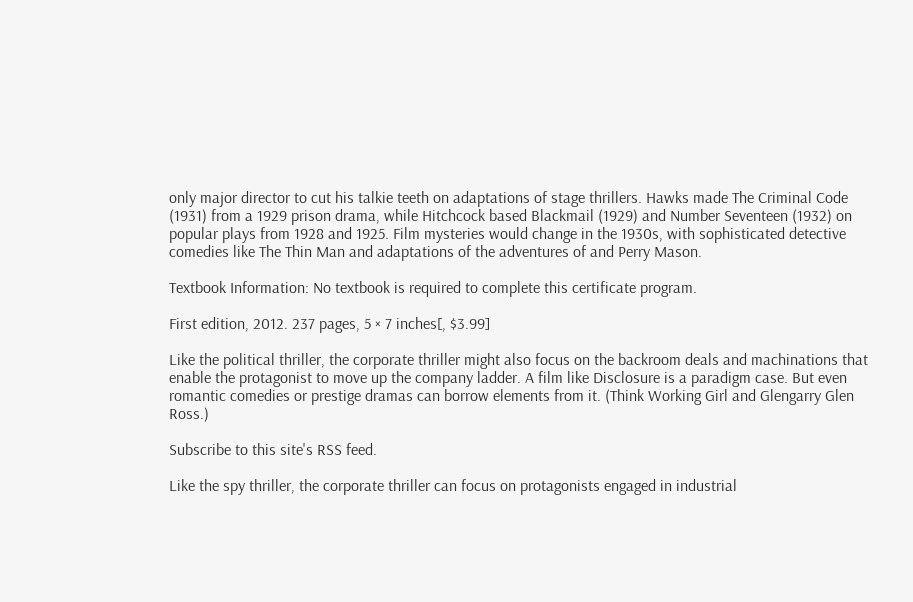only major director to cut his talkie teeth on adaptations of stage thrillers. Hawks made The Criminal Code (1931) from a 1929 prison drama, while Hitchcock based Blackmail (1929) and Number Seventeen (1932) on popular plays from 1928 and 1925. Film mysteries would change in the 1930s, with sophisticated detective comedies like The Thin Man and adaptations of the adventures of and Perry Mason.

Textbook Information: No textbook is required to complete this certificate program.

First edition, 2012. 237 pages, 5 × 7 inches[, $3.99]

Like the political thriller, the corporate thriller might also focus on the backroom deals and machinations that enable the protagonist to move up the company ladder. A film like Disclosure is a paradigm case. But even romantic comedies or prestige dramas can borrow elements from it. (Think Working Girl and Glengarry Glen Ross.)

Subscribe to this site's RSS feed.

Like the spy thriller, the corporate thriller can focus on protagonists engaged in industrial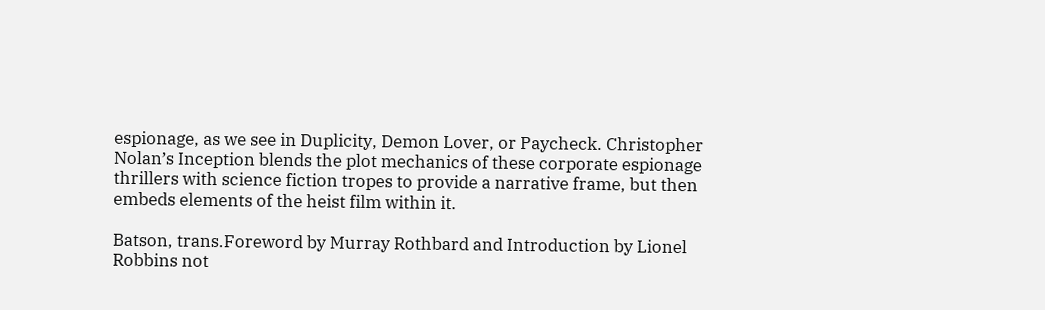espionage, as we see in Duplicity, Demon Lover, or Paycheck. Christopher Nolan’s Inception blends the plot mechanics of these corporate espionage thrillers with science fiction tropes to provide a narrative frame, but then embeds elements of the heist film within it.

Batson, trans.Foreword by Murray Rothbard and Introduction by Lionel Robbins not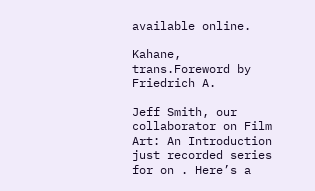available online.

Kahane, trans.Foreword by Friedrich A.

Jeff Smith, our collaborator on Film Art: An Introduction just recorded series for on . Here’s a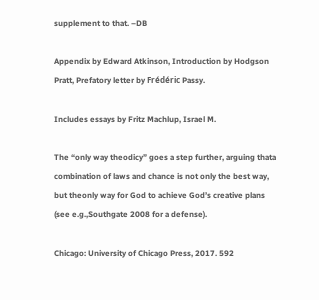supplement to that. –DB

Appendix by Edward Atkinson, Introduction by Hodgson Pratt, Prefatory letter by Frédéric Passy.

Includes essays by Fritz Machlup, Israel M.

The “only way theodicy” goes a step further, arguing thata combination of laws and chance is not only the best way, but theonly way for God to achieve God’s creative plans (see e.g.,Southgate 2008 for a defense).

Chicago: University of Chicago Press, 2017. 592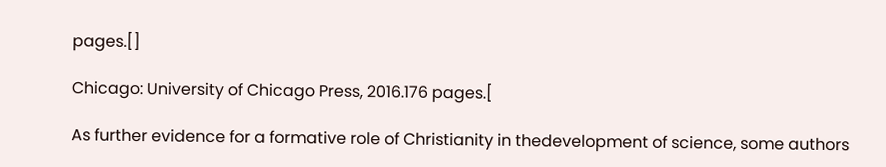pages.[]

Chicago: University of Chicago Press, 2016.176 pages.[

As further evidence for a formative role of Christianity in thedevelopment of science, some authors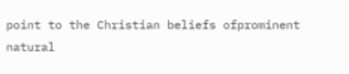point to the Christian beliefs ofprominent natural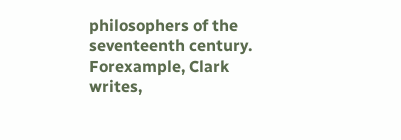philosophers of the seventeenth century. Forexample, Clark writes,